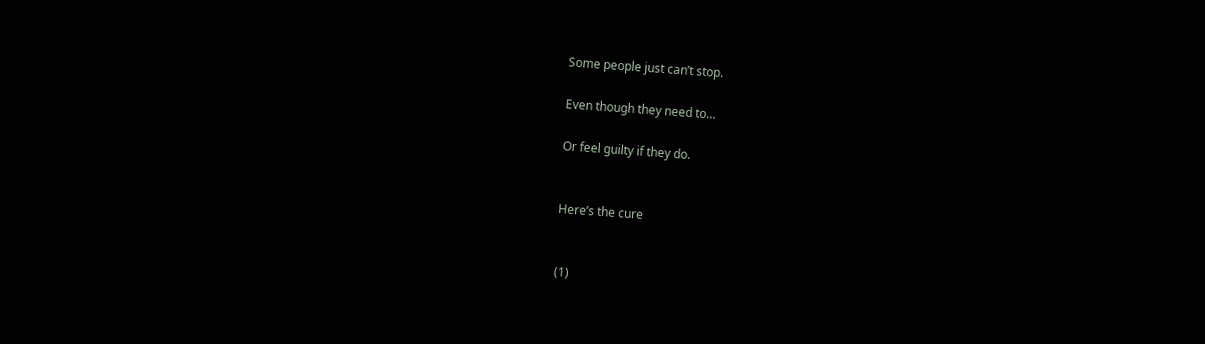Some people just can’t stop.

Even though they need to…

Or feel guilty if they do.


Here’s the cure


(1)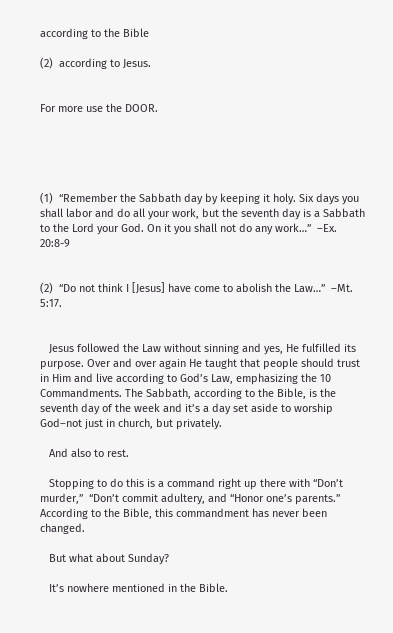according to the Bible

(2)  according to Jesus.


For more use the DOOR.





(1)  “Remember the Sabbath day by keeping it holy. Six days you shall labor and do all your work, but the seventh day is a Sabbath to the Lord your God. On it you shall not do any work…”  –Ex. 20:8-9


(2)  “Do not think I [Jesus] have come to abolish the Law…”  –Mt. 5:17.


   Jesus followed the Law without sinning and yes, He fulfilled its purpose. Over and over again He taught that people should trust in Him and live according to God’s Law, emphasizing the 10 Commandments. The Sabbath, according to the Bible, is the seventh day of the week and it’s a day set aside to worship God–not just in church, but privately.

   And also to rest.

   Stopping to do this is a command right up there with “Don’t murder,”  “Don’t commit adultery, and “Honor one’s parents.” According to the Bible, this commandment has never been changed.

   But what about Sunday?

   It’s nowhere mentioned in the Bible.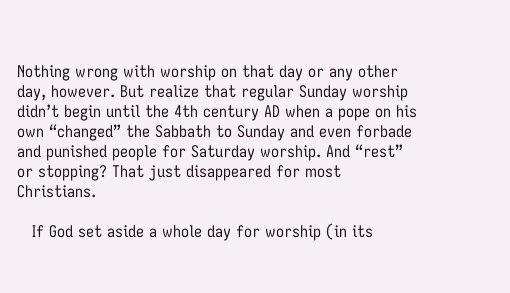Nothing wrong with worship on that day or any other day, however. But realize that regular Sunday worship didn’t begin until the 4th century AD when a pope on his own “changed” the Sabbath to Sunday and even forbade and punished people for Saturday worship. And “rest” or stopping? That just disappeared for most Christians.

   If God set aside a whole day for worship (in its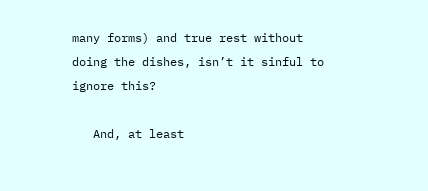many forms) and true rest without doing the dishes, isn’t it sinful to ignore this?

   And, at least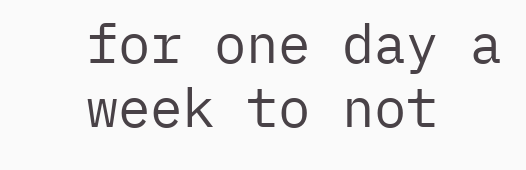for one day a week to not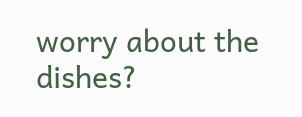worry about the dishes?